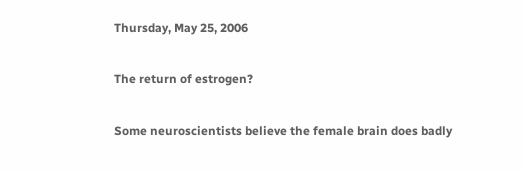Thursday, May 25, 2006

The return of estrogen?

Some neuroscientists believe the female brain does badly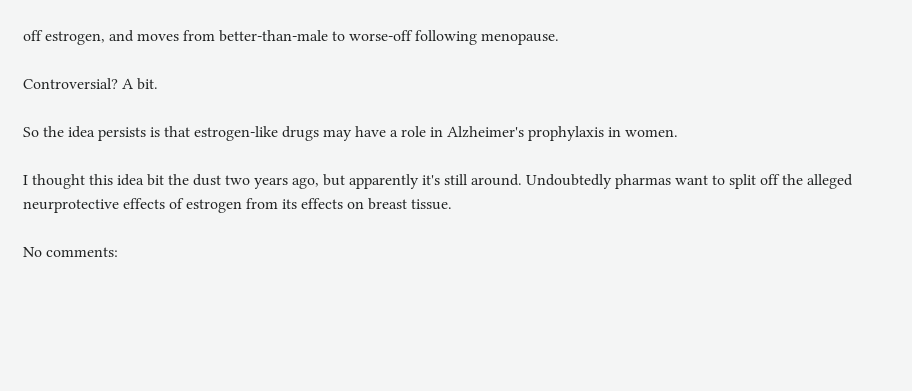off estrogen, and moves from better-than-male to worse-off following menopause.

Controversial? A bit.

So the idea persists is that estrogen-like drugs may have a role in Alzheimer's prophylaxis in women.

I thought this idea bit the dust two years ago, but apparently it's still around. Undoubtedly pharmas want to split off the alleged neurprotective effects of estrogen from its effects on breast tissue.

No comments: